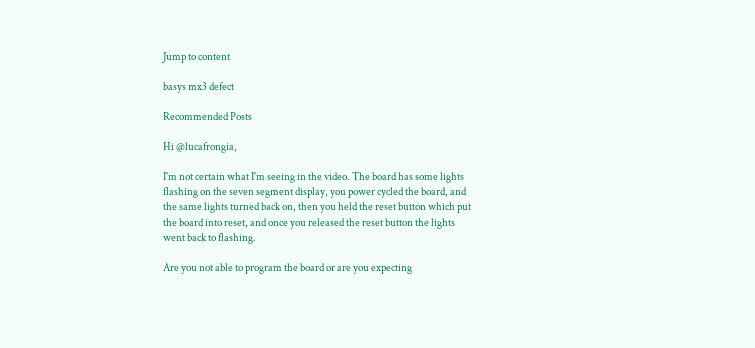Jump to content

basys mx3 defect

Recommended Posts

Hi @lucafrongia,

I'm not certain what I'm seeing in the video. The board has some lights flashing on the seven segment display, you power cycled the board, and the same lights turned back on, then you held the reset button which put the board into reset, and once you released the reset button the lights went back to flashing.

Are you not able to program the board or are you expecting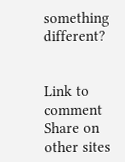something different?


Link to comment
Share on other sites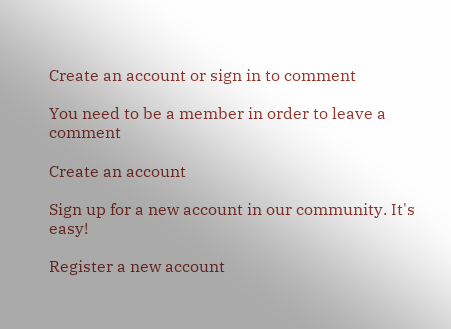Create an account or sign in to comment

You need to be a member in order to leave a comment

Create an account

Sign up for a new account in our community. It's easy!

Register a new account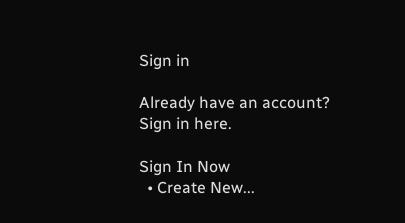Sign in

Already have an account? Sign in here.

Sign In Now
  • Create New...